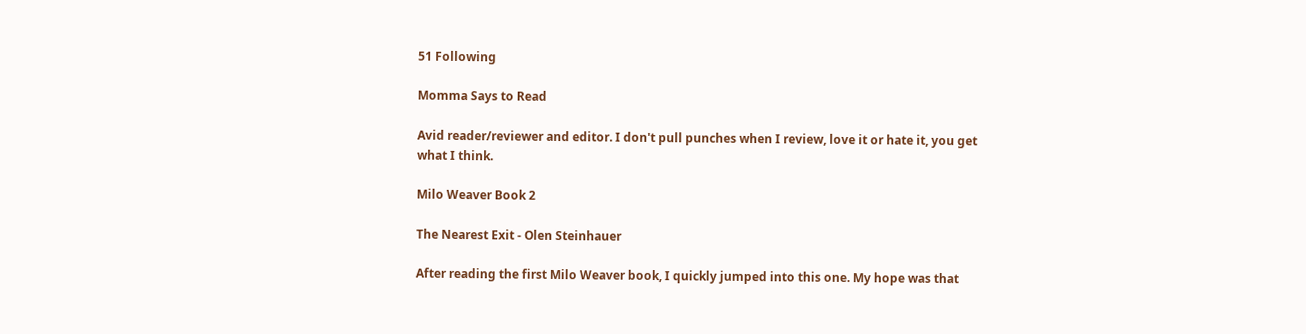51 Following

Momma Says to Read

Avid reader/reviewer and editor. I don't pull punches when I review, love it or hate it, you get what I think.

Milo Weaver Book 2

The Nearest Exit - Olen Steinhauer

After reading the first Milo Weaver book, I quickly jumped into this one. My hope was that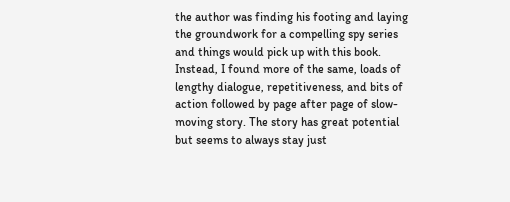the author was finding his footing and laying the groundwork for a compelling spy series and things would pick up with this book. Instead, I found more of the same, loads of lengthy dialogue, repetitiveness, and bits of action followed by page after page of slow-moving story. The story has great potential but seems to always stay just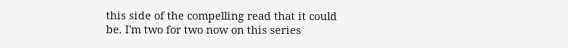this side of the compelling read that it could be. I'm two for two now on this series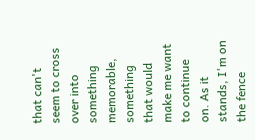that can't seem to cross over into something memorable, something that would make me want to continue on. As it stands, I'm on the fence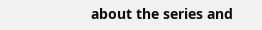about the series and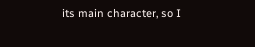its main character, so I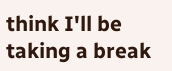think I'll be taking a break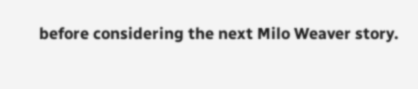before considering the next Milo Weaver story.